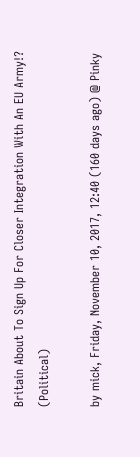Britain About To Sign Up For Closer Integration With An EU Army!? (Political)

by mick, Friday, November 10, 2017, 12:40 (160 days ago) @ Pinky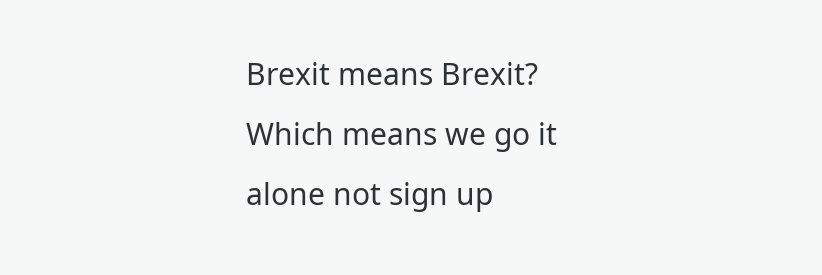Brexit means Brexit? Which means we go it alone not sign up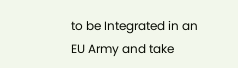to be Integrated in an EU Army and take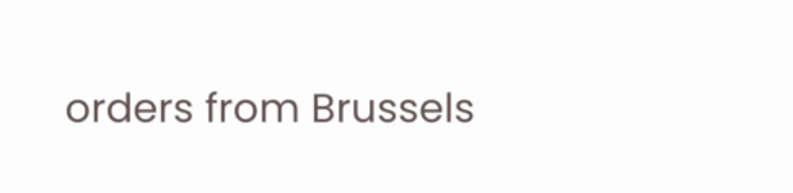orders from Brussels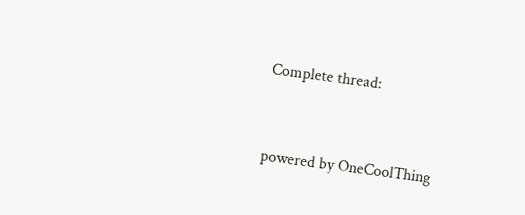Complete thread:


powered by OneCoolThing